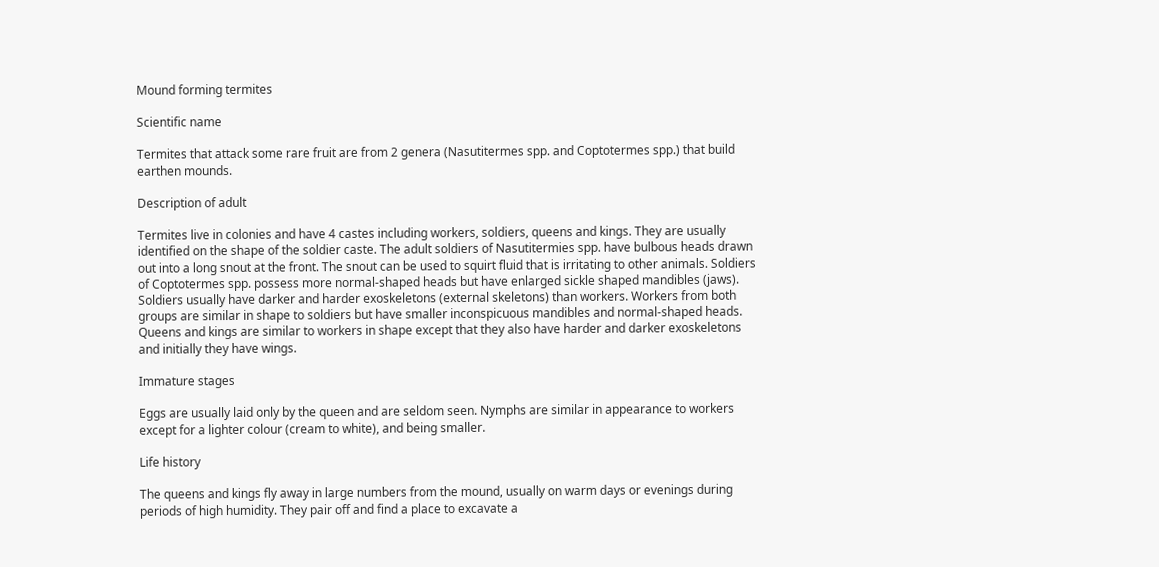Mound forming termites

Scientific name

Termites that attack some rare fruit are from 2 genera (Nasutitermes spp. and Coptotermes spp.) that build earthen mounds.

Description of adult

Termites live in colonies and have 4 castes including workers, soldiers, queens and kings. They are usually identified on the shape of the soldier caste. The adult soldiers of Nasutitermies spp. have bulbous heads drawn out into a long snout at the front. The snout can be used to squirt fluid that is irritating to other animals. Soldiers of Coptotermes spp. possess more normal-shaped heads but have enlarged sickle shaped mandibles (jaws). Soldiers usually have darker and harder exoskeletons (external skeletons) than workers. Workers from both groups are similar in shape to soldiers but have smaller inconspicuous mandibles and normal-shaped heads. Queens and kings are similar to workers in shape except that they also have harder and darker exoskeletons and initially they have wings.

Immature stages

Eggs are usually laid only by the queen and are seldom seen. Nymphs are similar in appearance to workers except for a lighter colour (cream to white), and being smaller.

Life history

The queens and kings fly away in large numbers from the mound, usually on warm days or evenings during periods of high humidity. They pair off and find a place to excavate a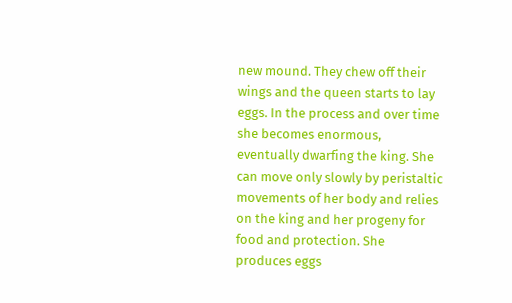new mound. They chew off their wings and the queen starts to lay eggs. In the process and over time she becomes enormous, eventually dwarfing the king. She can move only slowly by peristaltic movements of her body and relies on the king and her progeny for food and protection. She produces eggs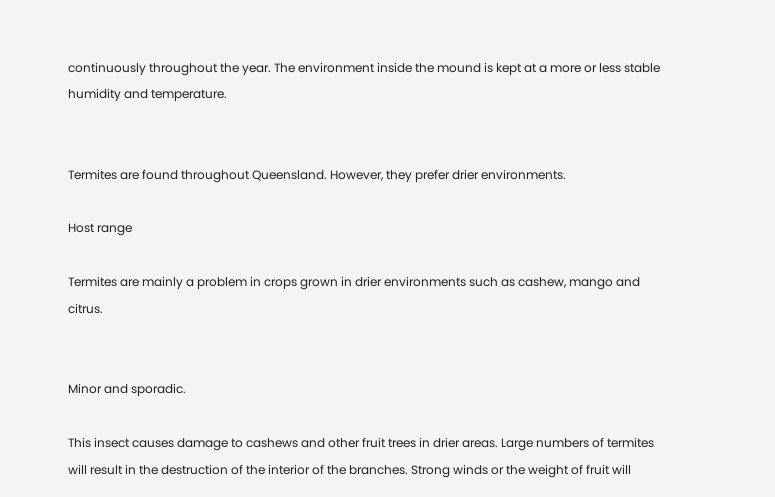continuously throughout the year. The environment inside the mound is kept at a more or less stable humidity and temperature.


Termites are found throughout Queensland. However, they prefer drier environments.

Host range

Termites are mainly a problem in crops grown in drier environments such as cashew, mango and citrus.


Minor and sporadic.

This insect causes damage to cashews and other fruit trees in drier areas. Large numbers of termites will result in the destruction of the interior of the branches. Strong winds or the weight of fruit will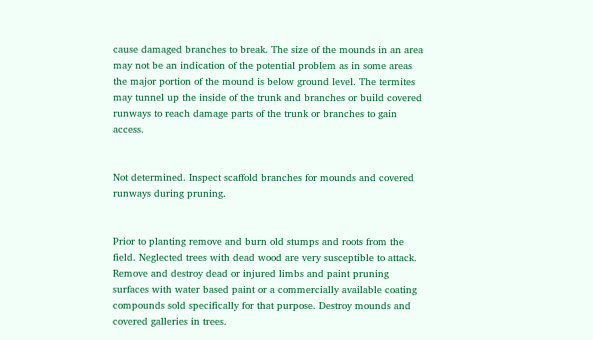cause damaged branches to break. The size of the mounds in an area may not be an indication of the potential problem as in some areas the major portion of the mound is below ground level. The termites may tunnel up the inside of the trunk and branches or build covered runways to reach damage parts of the trunk or branches to gain access.


Not determined. Inspect scaffold branches for mounds and covered runways during pruning.


Prior to planting remove and burn old stumps and roots from the field. Neglected trees with dead wood are very susceptible to attack. Remove and destroy dead or injured limbs and paint pruning surfaces with water based paint or a commercially available coating compounds sold specifically for that purpose. Destroy mounds and covered galleries in trees.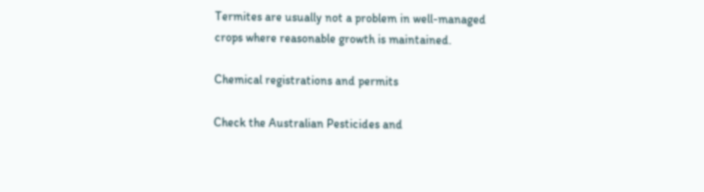Termites are usually not a problem in well-managed crops where reasonable growth is maintained.

Chemical registrations and permits

Check the Australian Pesticides and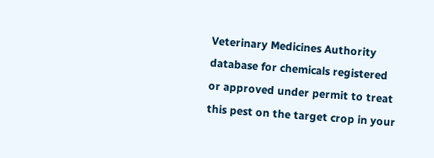Veterinary Medicines Authority database for chemicals registered or approved under permit to treat this pest on the target crop in your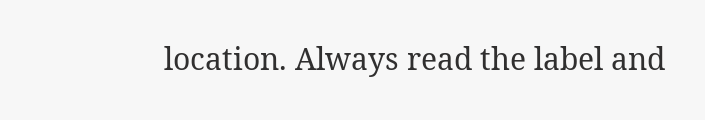location. Always read the label and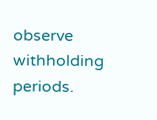observe withholding periods.